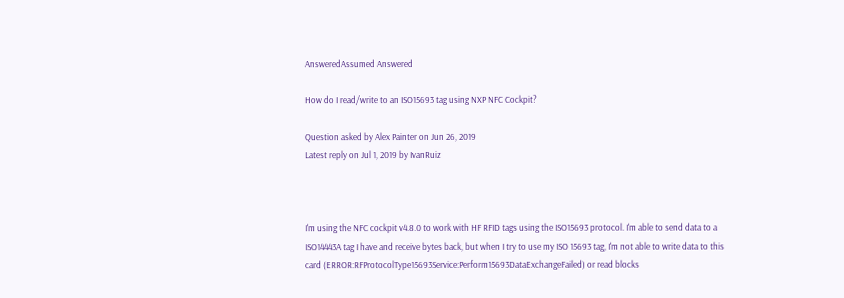AnsweredAssumed Answered

How do I read/write to an ISO15693 tag using NXP NFC Cockpit?

Question asked by Alex Painter on Jun 26, 2019
Latest reply on Jul 1, 2019 by IvanRuiz



I'm using the NFC cockpit v4.8.0 to work with HF RFID tags using the ISO15693 protocol. I'm able to send data to a ISO14443A tag I have and receive bytes back, but when I try to use my ISO 15693 tag, I'm not able to write data to this card (ERROR:RFProtocolType15693Service:Perform15693DataExchangeFailed) or read blocks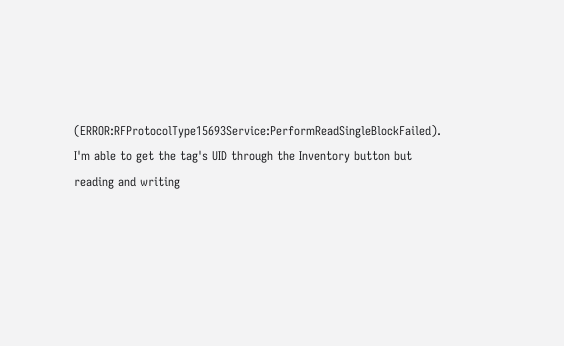(ERROR:RFProtocolType15693Service:PerformReadSingleBlockFailed). I'm able to get the tag's UID through the Inventory button but reading and writing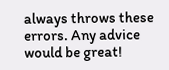always throws these errors. Any advice would be great!